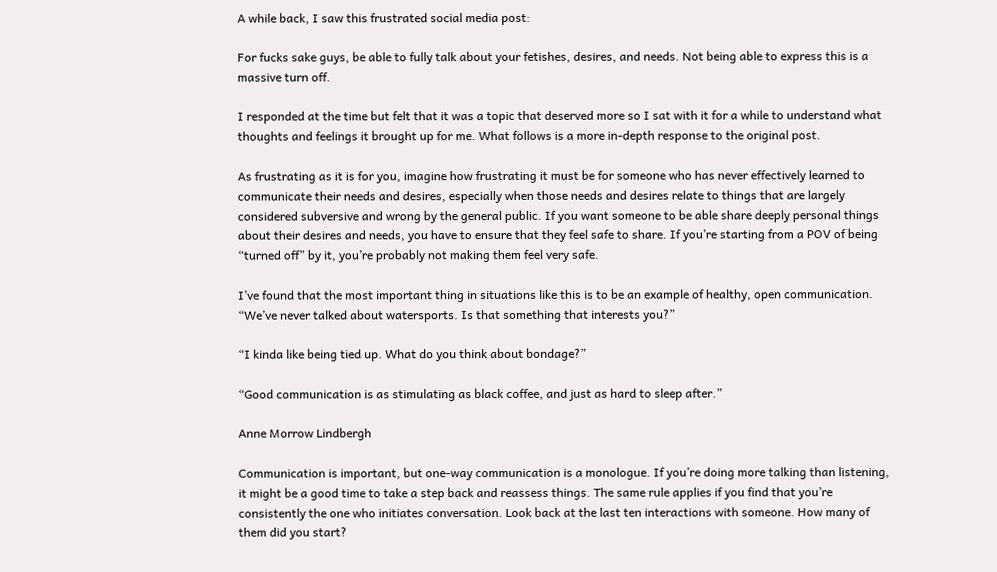A while back, I saw this frustrated social media post:

For fucks sake guys, be able to fully talk about your fetishes, desires, and needs. Not being able to express this is a massive turn off.

I responded at the time but felt that it was a topic that deserved more so I sat with it for a while to understand what thoughts and feelings it brought up for me. What follows is a more in-depth response to the original post.

As frustrating as it is for you, imagine how frustrating it must be for someone who has never effectively learned to communicate their needs and desires, especially when those needs and desires relate to things that are largely considered subversive and wrong by the general public. If you want someone to be able share deeply personal things about their desires and needs, you have to ensure that they feel safe to share. If you’re starting from a POV of being “turned off” by it, you’re probably not making them feel very safe.

I’ve found that the most important thing in situations like this is to be an example of healthy, open communication.
“We’ve never talked about watersports. Is that something that interests you?”

“I kinda like being tied up. What do you think about bondage?”

“Good communication is as stimulating as black coffee, and just as hard to sleep after.”

Anne Morrow Lindbergh

Communication is important, but one-way communication is a monologue. If you’re doing more talking than listening, it might be a good time to take a step back and reassess things. The same rule applies if you find that you’re consistently the one who initiates conversation. Look back at the last ten interactions with someone. How many of them did you start?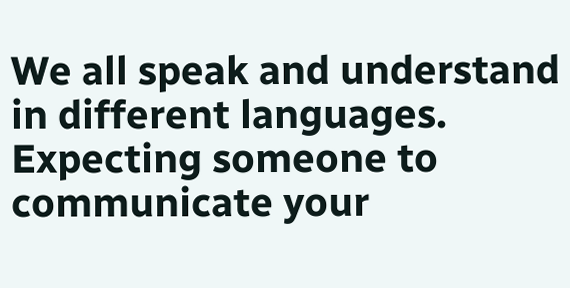We all speak and understand in different languages. Expecting someone to communicate your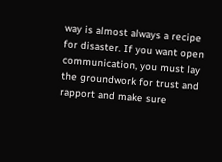way is almost always a recipe for disaster. If you want open communication, you must lay the groundwork for trust and rapport and make sure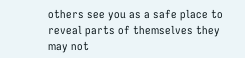others see you as a safe place to reveal parts of themselves they may not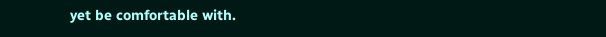yet be comfortable with.